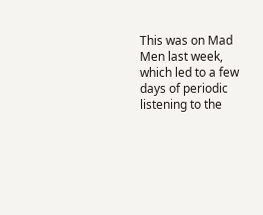This was on Mad Men last week, which led to a few days of periodic listening to the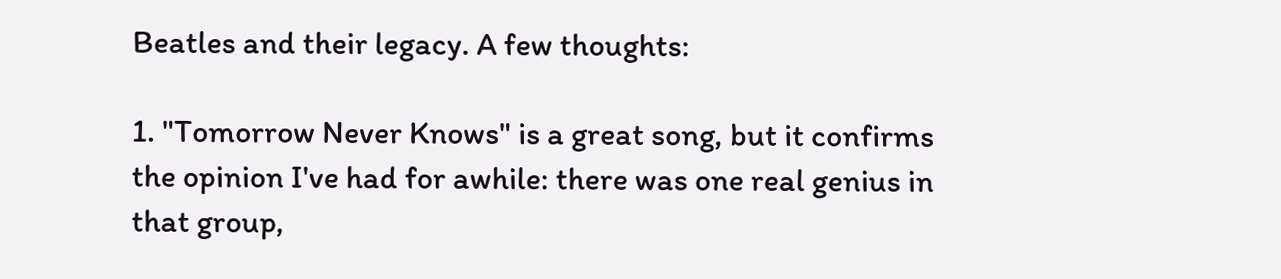Beatles and their legacy. A few thoughts:

1. "Tomorrow Never Knows" is a great song, but it confirms the opinion I've had for awhile: there was one real genius in that group,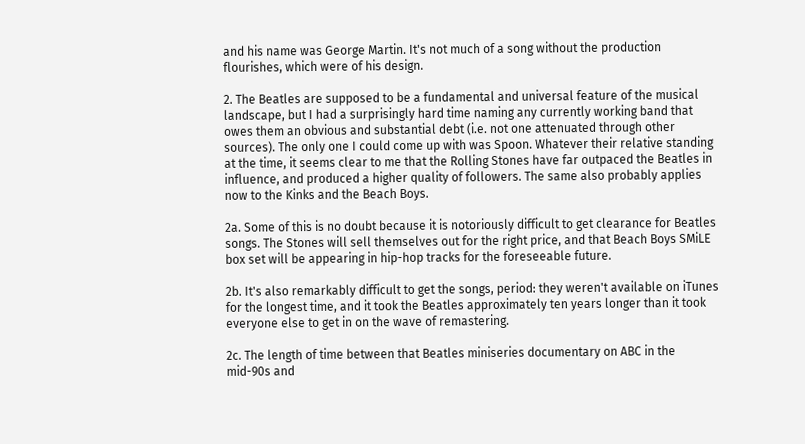and his name was George Martin. It's not much of a song without the production flourishes, which were of his design.

2. The Beatles are supposed to be a fundamental and universal feature of the musical landscape, but I had a surprisingly hard time naming any currently working band that owes them an obvious and substantial debt (i.e. not one attenuated through other sources). The only one I could come up with was Spoon. Whatever their relative standing at the time, it seems clear to me that the Rolling Stones have far outpaced the Beatles in influence, and produced a higher quality of followers. The same also probably applies now to the Kinks and the Beach Boys.

2a. Some of this is no doubt because it is notoriously difficult to get clearance for Beatles songs. The Stones will sell themselves out for the right price, and that Beach Boys SMiLE box set will be appearing in hip-hop tracks for the foreseeable future.

2b. It's also remarkably difficult to get the songs, period: they weren't available on iTunes for the longest time, and it took the Beatles approximately ten years longer than it took everyone else to get in on the wave of remastering.

2c. The length of time between that Beatles miniseries documentary on ABC in the mid-90s and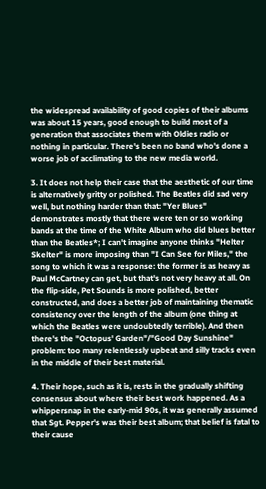the widespread availability of good copies of their albums was about 15 years, good enough to build most of a generation that associates them with Oldies radio or nothing in particular. There's been no band who's done a worse job of acclimating to the new media world.

3. It does not help their case that the aesthetic of our time is alternatively gritty or polished. The Beatles did sad very well, but nothing harder than that: "Yer Blues" demonstrates mostly that there were ten or so working bands at the time of the White Album who did blues better than the Beatles*; I can't imagine anyone thinks "Helter Skelter" is more imposing than "I Can See for Miles," the song to which it was a response: the former is as heavy as Paul McCartney can get, but that's not very heavy at all. On the flip-side, Pet Sounds is more polished, better constructed, and does a better job of maintaining thematic consistency over the length of the album (one thing at which the Beatles were undoubtedly terrible). And then there's the "Octopus' Garden"/"Good Day Sunshine" problem: too many relentlessly upbeat and silly tracks even in the middle of their best material.

4. Their hope, such as it is, rests in the gradually shifting consensus about where their best work happened. As a whippersnap in the early-mid 90s, it was generally assumed that Sgt. Pepper's was their best album; that belief is fatal to their cause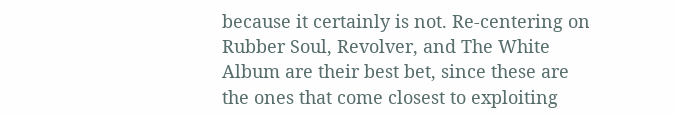because it certainly is not. Re-centering on Rubber Soul, Revolver, and The White Album are their best bet, since these are the ones that come closest to exploiting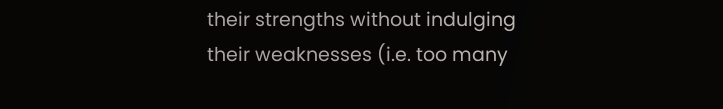their strengths without indulging their weaknesses (i.e. too many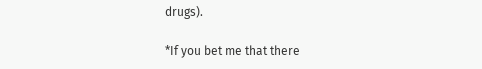drugs).

*If you bet me that there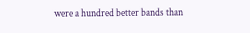were a hundred better bands than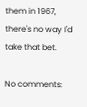them in 1967, there's no way I'd take that bet.

No comments: